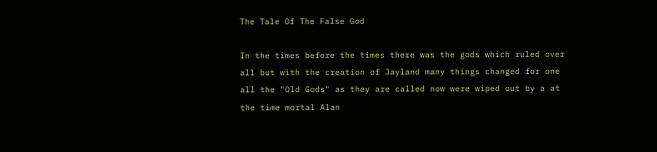The Tale Of The False God

In the times before the times there was the gods which ruled over all but with the creation of Jayland many things changed for one all the "Old Gods" as they are called now were wiped out by a at the time mortal Alan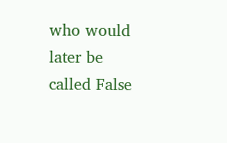who would later be called False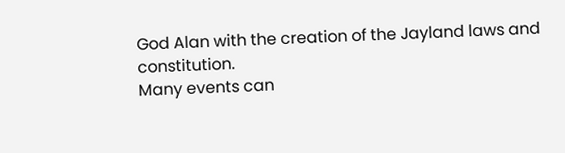God Alan with the creation of the Jayland laws and constitution.
Many events can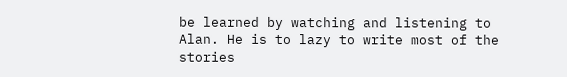be learned by watching and listening to Alan. He is to lazy to write most of the stories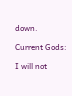down.

Current Gods:

I will not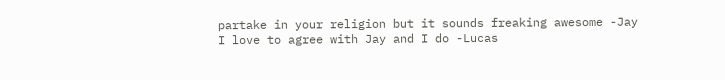partake in your religion but it sounds freaking awesome -Jay
I love to agree with Jay and I do -Lucas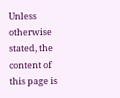Unless otherwise stated, the content of this page is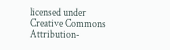licensed under Creative Commons Attribution-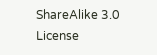ShareAlike 3.0 License